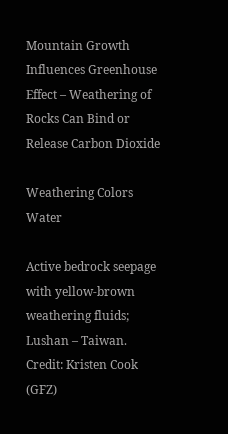Mountain Growth Influences Greenhouse Effect – Weathering of Rocks Can Bind or Release Carbon Dioxide

Weathering Colors Water

Active bedrock seepage with yellow-brown weathering fluids; Lushan – Taiwan. Credit: Kristen Cook (GFZ)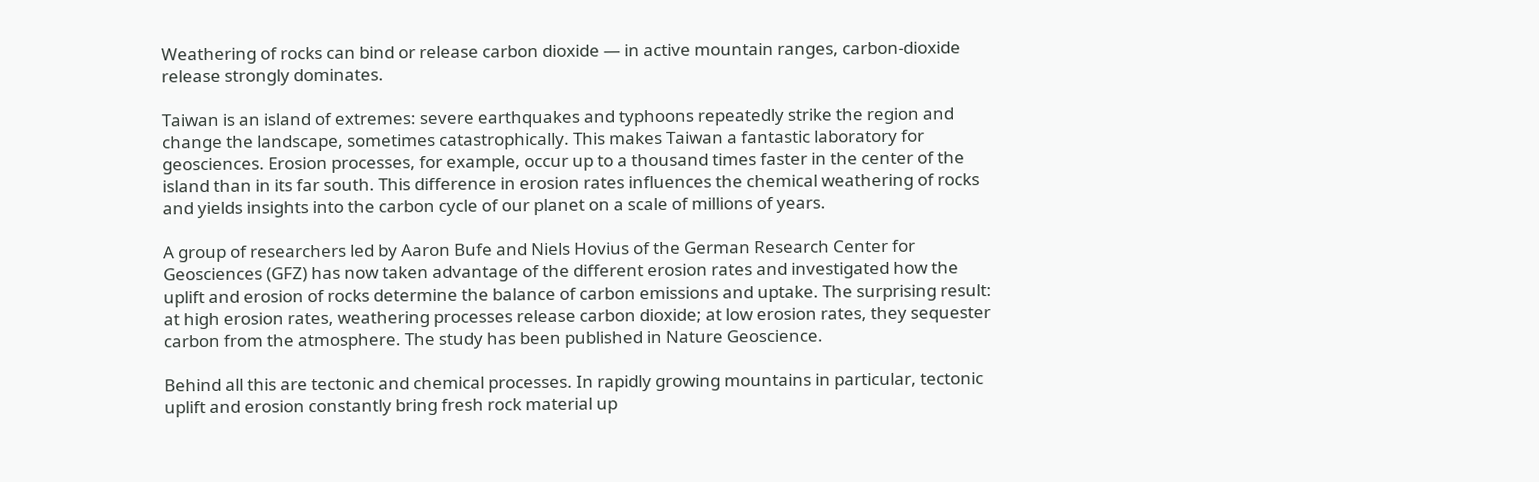Weathering of rocks can bind or release carbon dioxide — in active mountain ranges, carbon-dioxide release strongly dominates.

Taiwan is an island of extremes: severe earthquakes and typhoons repeatedly strike the region and change the landscape, sometimes catastrophically. This makes Taiwan a fantastic laboratory for geosciences. Erosion processes, for example, occur up to a thousand times faster in the center of the island than in its far south. This difference in erosion rates influences the chemical weathering of rocks and yields insights into the carbon cycle of our planet on a scale of millions of years.

A group of researchers led by Aaron Bufe and Niels Hovius of the German Research Center for Geosciences (GFZ) has now taken advantage of the different erosion rates and investigated how the uplift and erosion of rocks determine the balance of carbon emissions and uptake. The surprising result: at high erosion rates, weathering processes release carbon dioxide; at low erosion rates, they sequester carbon from the atmosphere. The study has been published in Nature Geoscience.

Behind all this are tectonic and chemical processes. In rapidly growing mountains in particular, tectonic uplift and erosion constantly bring fresh rock material up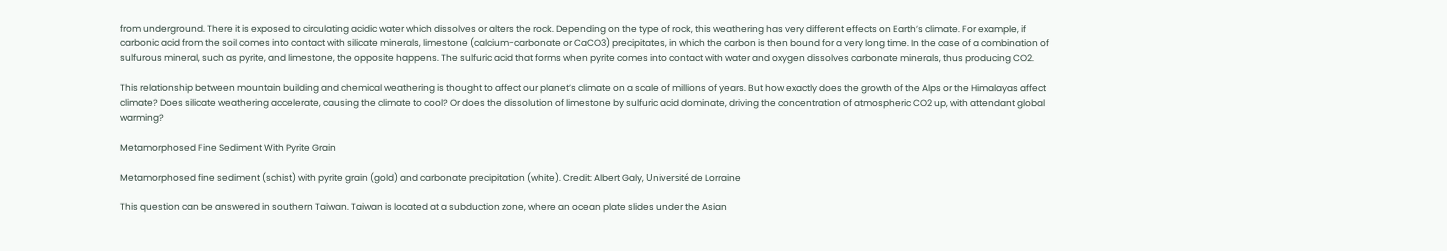from underground. There it is exposed to circulating acidic water which dissolves or alters the rock. Depending on the type of rock, this weathering has very different effects on Earth’s climate. For example, if carbonic acid from the soil comes into contact with silicate minerals, limestone (calcium-carbonate or CaCO3) precipitates, in which the carbon is then bound for a very long time. In the case of a combination of sulfurous mineral, such as pyrite, and limestone, the opposite happens. The sulfuric acid that forms when pyrite comes into contact with water and oxygen dissolves carbonate minerals, thus producing CO2.

This relationship between mountain building and chemical weathering is thought to affect our planet’s climate on a scale of millions of years. But how exactly does the growth of the Alps or the Himalayas affect climate? Does silicate weathering accelerate, causing the climate to cool? Or does the dissolution of limestone by sulfuric acid dominate, driving the concentration of atmospheric CO2 up, with attendant global warming?

Metamorphosed Fine Sediment With Pyrite Grain

Metamorphosed fine sediment (schist) with pyrite grain (gold) and carbonate precipitation (white). Credit: Albert Galy, Université de Lorraine

This question can be answered in southern Taiwan. Taiwan is located at a subduction zone, where an ocean plate slides under the Asian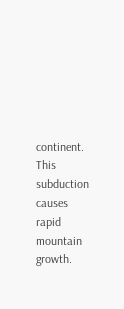continent. This subduction causes rapid mountain growth.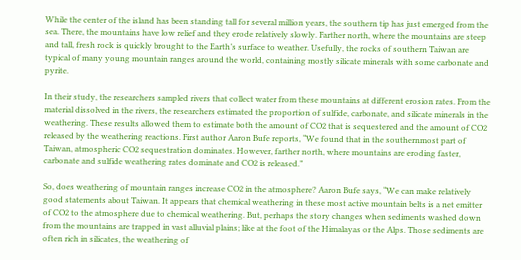While the center of the island has been standing tall for several million years, the southern tip has just emerged from the sea. There, the mountains have low relief and they erode relatively slowly. Farther north, where the mountains are steep and tall, fresh rock is quickly brought to the Earth’s surface to weather. Usefully, the rocks of southern Taiwan are typical of many young mountain ranges around the world, containing mostly silicate minerals with some carbonate and pyrite.

In their study, the researchers sampled rivers that collect water from these mountains at different erosion rates. From the material dissolved in the rivers, the researchers estimated the proportion of sulfide, carbonate, and silicate minerals in the weathering. These results allowed them to estimate both the amount of CO2 that is sequestered and the amount of CO2 released by the weathering reactions. First author Aaron Bufe reports, “We found that in the southernmost part of Taiwan, atmospheric CO2 sequestration dominates. However, farther north, where mountains are eroding faster, carbonate and sulfide weathering rates dominate and CO2 is released.”

So, does weathering of mountain ranges increase CO2 in the atmosphere? Aaron Bufe says, “We can make relatively good statements about Taiwan. It appears that chemical weathering in these most active mountain belts is a net emitter of CO2 to the atmosphere due to chemical weathering. But, perhaps the story changes when sediments washed down from the mountains are trapped in vast alluvial plains; like at the foot of the Himalayas or the Alps. Those sediments are often rich in silicates, the weathering of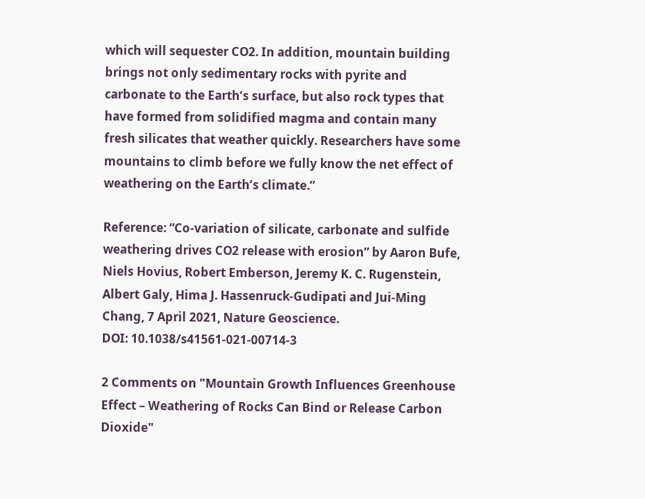which will sequester CO2. In addition, mountain building brings not only sedimentary rocks with pyrite and carbonate to the Earth’s surface, but also rock types that have formed from solidified magma and contain many fresh silicates that weather quickly. Researchers have some mountains to climb before we fully know the net effect of weathering on the Earth’s climate.”

Reference: “Co-variation of silicate, carbonate and sulfide weathering drives CO2 release with erosion” by Aaron Bufe, Niels Hovius, Robert Emberson, Jeremy K. C. Rugenstein, Albert Galy, Hima J. Hassenruck-Gudipati and Jui-Ming Chang, 7 April 2021, Nature Geoscience.
DOI: 10.1038/s41561-021-00714-3

2 Comments on "Mountain Growth Influences Greenhouse Effect – Weathering of Rocks Can Bind or Release Carbon Dioxide"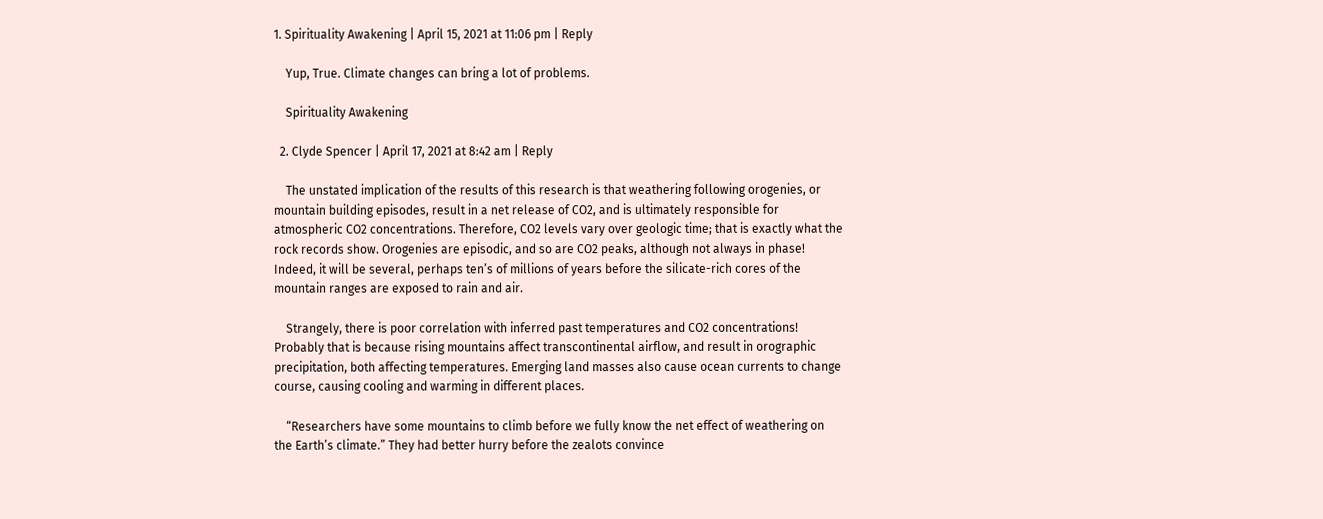1. Spirituality Awakening | April 15, 2021 at 11:06 pm | Reply

    Yup, True. Climate changes can bring a lot of problems.

    Spirituality Awakening

  2. Clyde Spencer | April 17, 2021 at 8:42 am | Reply

    The unstated implication of the results of this research is that weathering following orogenies, or mountain building episodes, result in a net release of CO2, and is ultimately responsible for atmospheric CO2 concentrations. Therefore, CO2 levels vary over geologic time; that is exactly what the rock records show. Orogenies are episodic, and so are CO2 peaks, although not always in phase! Indeed, it will be several, perhaps ten’s of millions of years before the silicate-rich cores of the mountain ranges are exposed to rain and air.

    Strangely, there is poor correlation with inferred past temperatures and CO2 concentrations! Probably that is because rising mountains affect transcontinental airflow, and result in orographic precipitation, both affecting temperatures. Emerging land masses also cause ocean currents to change course, causing cooling and warming in different places.

    “Researchers have some mountains to climb before we fully know the net effect of weathering on the Earth’s climate.” They had better hurry before the zealots convince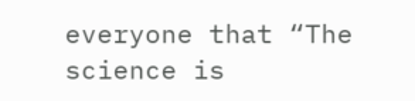everyone that “The science is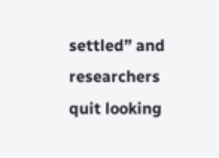settled” and researchers quit looking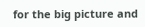for the big picture and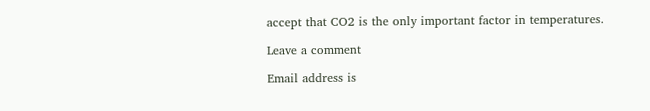accept that CO2 is the only important factor in temperatures.

Leave a comment

Email address is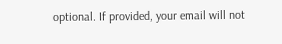optional. If provided, your email will not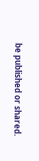be published or shared.